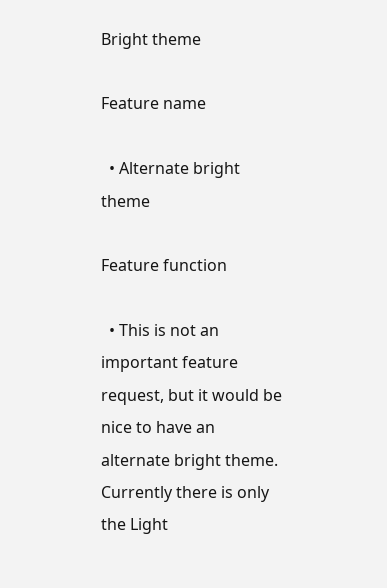Bright theme

Feature name

  • Alternate bright theme

Feature function

  • This is not an important feature request, but it would be nice to have an alternate bright theme. Currently there is only the Light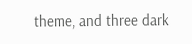theme, and three dark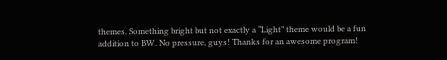themes. Something bright but not exactly a “Light” theme would be a fun addition to BW. No pressure, guys! Thanks for an awesome program!